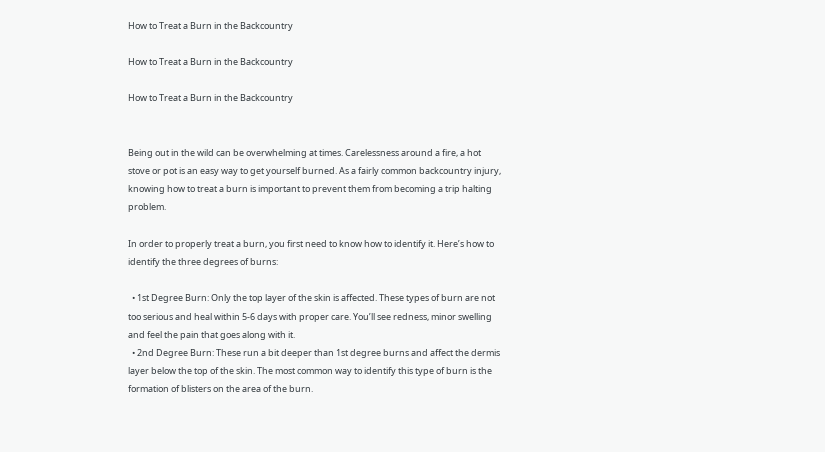How to Treat a Burn in the Backcountry

How to Treat a Burn in the Backcountry

How to Treat a Burn in the Backcountry


Being out in the wild can be overwhelming at times. Carelessness around a fire, a hot stove or pot is an easy way to get yourself burned. As a fairly common backcountry injury, knowing how to treat a burn is important to prevent them from becoming a trip halting problem.

In order to properly treat a burn, you first need to know how to identify it. Here’s how to identify the three degrees of burns:

  • 1st Degree Burn: Only the top layer of the skin is affected. These types of burn are not too serious and heal within 5-6 days with proper care. You’ll see redness, minor swelling and feel the pain that goes along with it.
  • 2nd Degree Burn: These run a bit deeper than 1st degree burns and affect the dermis layer below the top of the skin. The most common way to identify this type of burn is the formation of blisters on the area of the burn.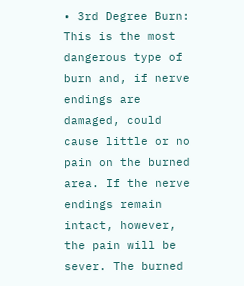• 3rd Degree Burn: This is the most dangerous type of burn and, if nerve endings are damaged, could cause little or no pain on the burned area. If the nerve endings remain intact, however, the pain will be sever. The burned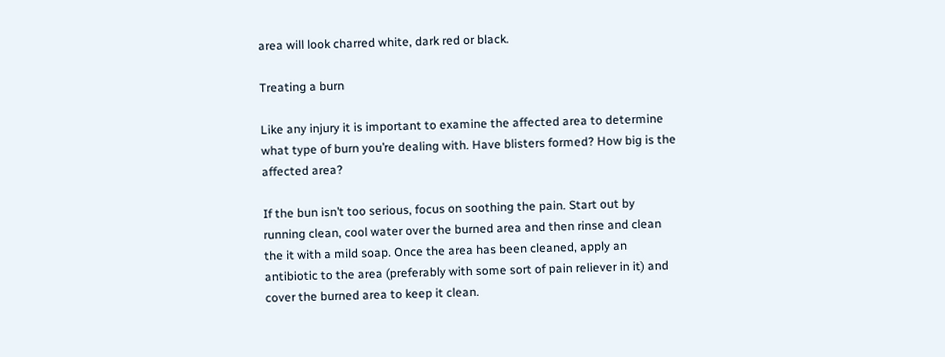area will look charred white, dark red or black.

Treating a burn

Like any injury it is important to examine the affected area to determine what type of burn you’re dealing with. Have blisters formed? How big is the affected area?

If the bun isn’t too serious, focus on soothing the pain. Start out by running clean, cool water over the burned area and then rinse and clean the it with a mild soap. Once the area has been cleaned, apply an antibiotic to the area (preferably with some sort of pain reliever in it) and cover the burned area to keep it clean.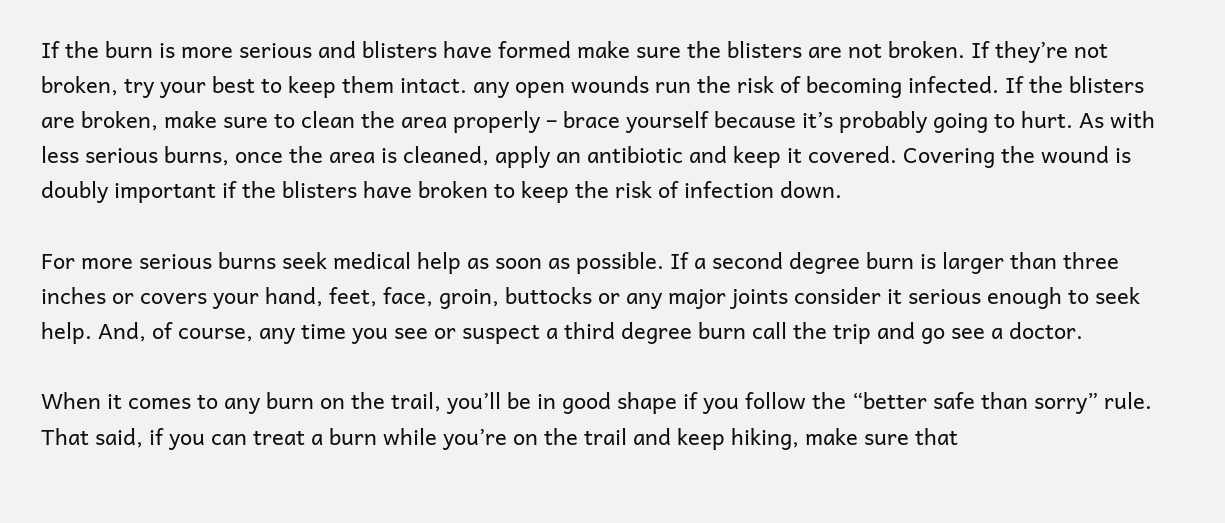If the burn is more serious and blisters have formed make sure the blisters are not broken. If they’re not broken, try your best to keep them intact. any open wounds run the risk of becoming infected. If the blisters are broken, make sure to clean the area properly – brace yourself because it’s probably going to hurt. As with less serious burns, once the area is cleaned, apply an antibiotic and keep it covered. Covering the wound is doubly important if the blisters have broken to keep the risk of infection down.

For more serious burns seek medical help as soon as possible. If a second degree burn is larger than three inches or covers your hand, feet, face, groin, buttocks or any major joints consider it serious enough to seek help. And, of course, any time you see or suspect a third degree burn call the trip and go see a doctor.

When it comes to any burn on the trail, you’ll be in good shape if you follow the “better safe than sorry” rule. That said, if you can treat a burn while you’re on the trail and keep hiking, make sure that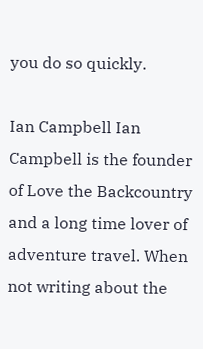you do so quickly.

Ian Campbell Ian Campbell is the founder of Love the Backcountry and a long time lover of adventure travel. When not writing about the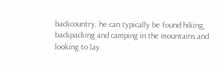backcountry, he can typically be found hiking, backpacking and camping in the mountains and looking to lay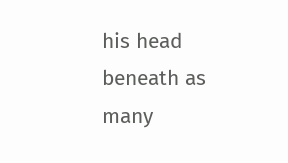his head beneath as many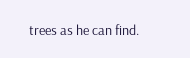trees as he can find.